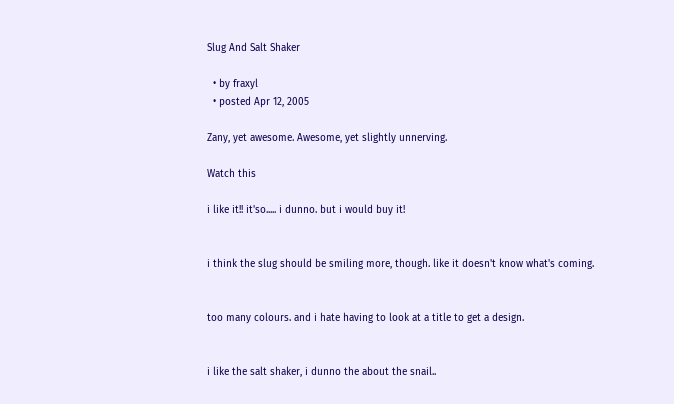Slug And Salt Shaker

  • by fraxyl
  • posted Apr 12, 2005

Zany, yet awesome. Awesome, yet slightly unnerving.

Watch this

i like it!! it'so..... i dunno. but i would buy it!


i think the slug should be smiling more, though. like it doesn't know what's coming.


too many colours. and i hate having to look at a title to get a design.


i like the salt shaker, i dunno the about the snail..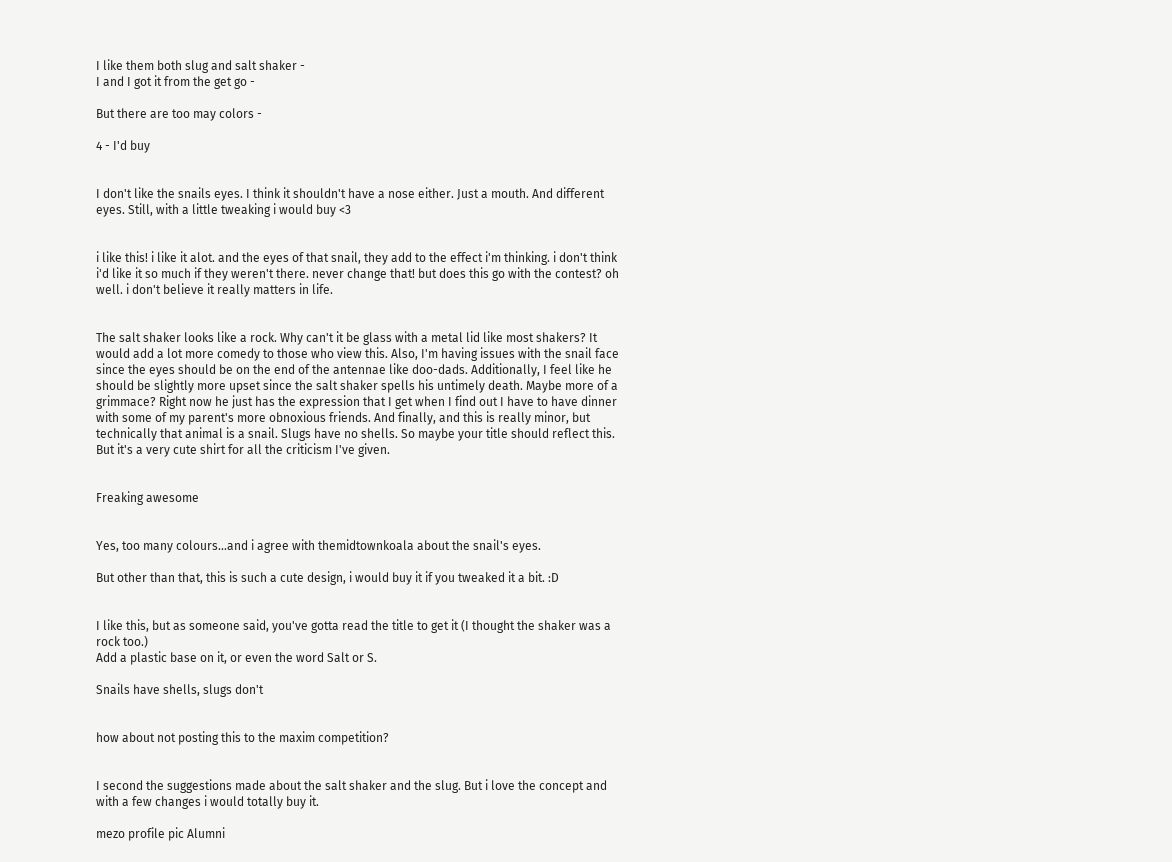I like them both slug and salt shaker -
I and I got it from the get go -

But there are too may colors -

4 - I'd buy


I don't like the snails eyes. I think it shouldn't have a nose either. Just a mouth. And different eyes. Still, with a little tweaking i would buy <3


i like this! i like it alot. and the eyes of that snail, they add to the effect i'm thinking. i don't think i'd like it so much if they weren't there. never change that! but does this go with the contest? oh well. i don't believe it really matters in life.


The salt shaker looks like a rock. Why can't it be glass with a metal lid like most shakers? It would add a lot more comedy to those who view this. Also, I'm having issues with the snail face since the eyes should be on the end of the antennae like doo-dads. Additionally, I feel like he should be slightly more upset since the salt shaker spells his untimely death. Maybe more of a grimmace? Right now he just has the expression that I get when I find out I have to have dinner with some of my parent's more obnoxious friends. And finally, and this is really minor, but technically that animal is a snail. Slugs have no shells. So maybe your title should reflect this. But it's a very cute shirt for all the criticism I've given.


Freaking awesome


Yes, too many colours...and i agree with themidtownkoala about the snail's eyes.

But other than that, this is such a cute design, i would buy it if you tweaked it a bit. :D


I like this, but as someone said, you've gotta read the title to get it (I thought the shaker was a rock too.)
Add a plastic base on it, or even the word Salt or S.

Snails have shells, slugs don't


how about not posting this to the maxim competition?


I second the suggestions made about the salt shaker and the slug. But i love the concept and with a few changes i would totally buy it.

mezo profile pic Alumni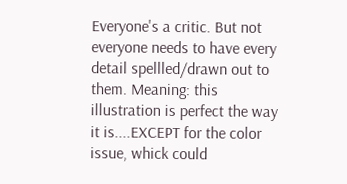Everyone's a critic. But not everyone needs to have every detail spellled/drawn out to them. Meaning: this illustration is perfect the way it is....EXCEPT for the color issue, whick could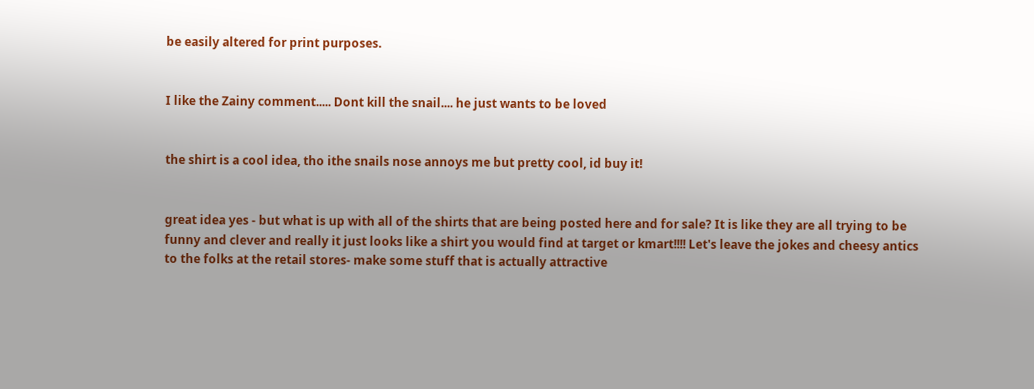be easily altered for print purposes.


I like the Zainy comment..... Dont kill the snail.... he just wants to be loved


the shirt is a cool idea, tho ithe snails nose annoys me but pretty cool, id buy it!


great idea yes - but what is up with all of the shirts that are being posted here and for sale? It is like they are all trying to be funny and clever and really it just looks like a shirt you would find at target or kmart!!!! Let's leave the jokes and cheesy antics to the folks at the retail stores- make some stuff that is actually attractive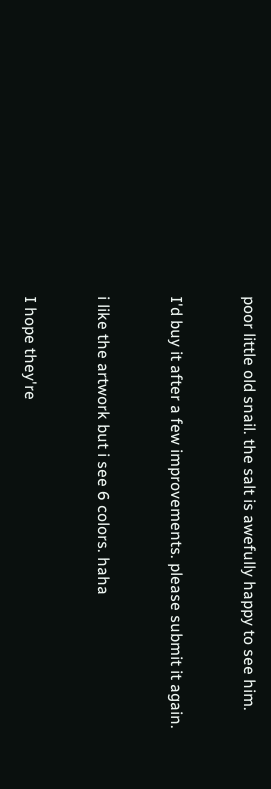poor little old snail. the salt is awefully happy to see him.


I'd buy it after a few improvements. please submit it again.


i like the artwork but i see 6 colors. haha


I hope they're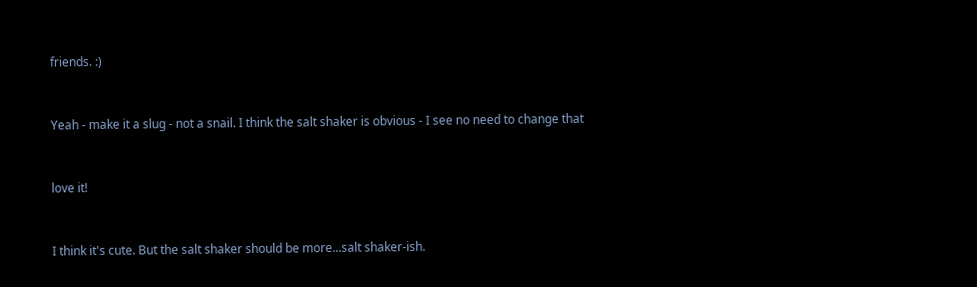friends. :)


Yeah - make it a slug - not a snail. I think the salt shaker is obvious - I see no need to change that


love it!


I think it's cute. But the salt shaker should be more...salt shaker-ish.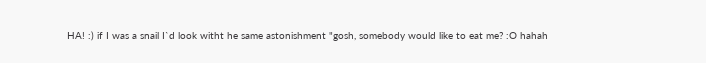HA! :) if I was a snail I`d look witht he same astonishment "gosh, somebody would like to eat me? :O hahah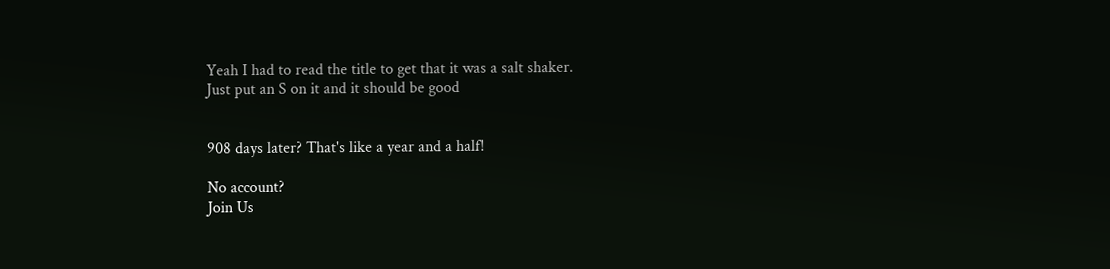Yeah I had to read the title to get that it was a salt shaker.
Just put an S on it and it should be good


908 days later? That's like a year and a half!

No account?
Join Us